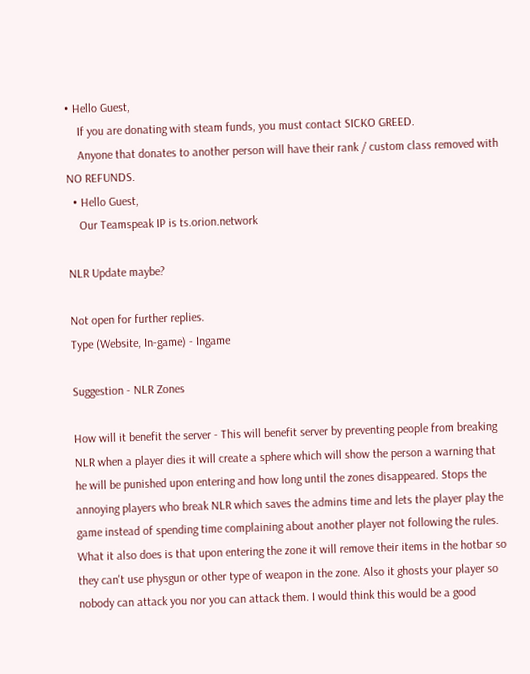• Hello Guest,
    If you are donating with steam funds, you must contact SICKO GREED.
    Anyone that donates to another person will have their rank / custom class removed with NO REFUNDS.
  • Hello Guest,
    Our Teamspeak IP is ts.orion.network

NLR Update maybe?

Not open for further replies.
Type (Website, In-game) - Ingame

Suggestion - NLR Zones

How will it benefit the server - This will benefit server by preventing people from breaking NLR when a player dies it will create a sphere which will show the person a warning that he will be punished upon entering and how long until the zones disappeared. Stops the annoying players who break NLR which saves the admins time and lets the player play the game instead of spending time complaining about another player not following the rules. What it also does is that upon entering the zone it will remove their items in the hotbar so they can't use physgun or other type of weapon in the zone. Also it ghosts your player so nobody can attack you nor you can attack them. I would think this would be a good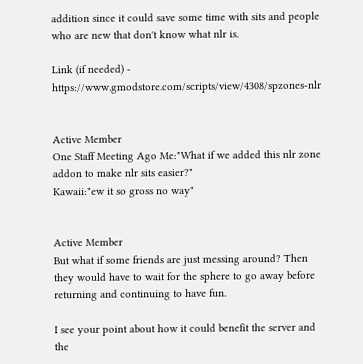addition since it could save some time with sits and people who are new that don't know what nlr is.

Link (if needed) - https://www.gmodstore.com/scripts/view/4308/spzones-nlr


Active Member
One Staff Meeting Ago Me:"What if we added this nlr zone addon to make nlr sits easier?"
Kawaii:"ew it so gross no way"


Active Member
But what if some friends are just messing around? Then they would have to wait for the sphere to go away before returning and continuing to have fun.

I see your point about how it could benefit the server and the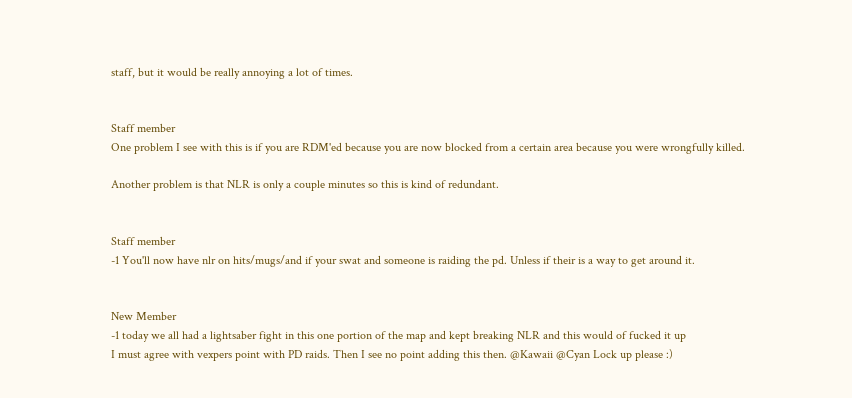staff, but it would be really annoying a lot of times.


Staff member
One problem I see with this is if you are RDM'ed because you are now blocked from a certain area because you were wrongfully killed.

Another problem is that NLR is only a couple minutes so this is kind of redundant.


Staff member
-1 You'll now have nlr on hits/mugs/and if your swat and someone is raiding the pd. Unless if their is a way to get around it.


New Member
-1 today we all had a lightsaber fight in this one portion of the map and kept breaking NLR and this would of fucked it up
I must agree with vexpers point with PD raids. Then I see no point adding this then. @Kawaii @Cyan Lock up please :)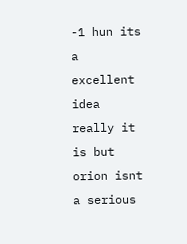-1 hun its a excellent idea really it is but orion isnt a serious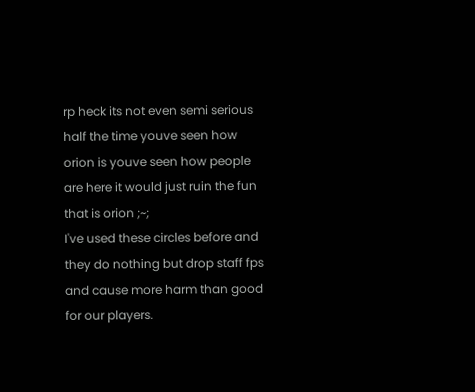rp heck its not even semi serious half the time youve seen how orion is youve seen how people are here it would just ruin the fun that is orion ;~;
I've used these circles before and they do nothing but drop staff fps and cause more harm than good for our players.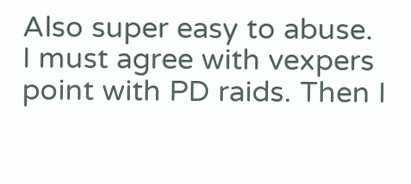Also super easy to abuse.
I must agree with vexpers point with PD raids. Then I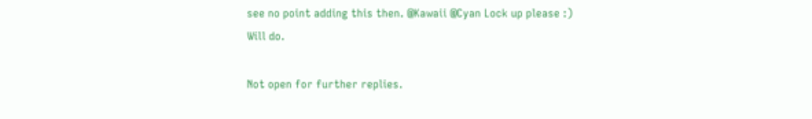see no point adding this then. @Kawaii @Cyan Lock up please :)
Will do.

Not open for further replies.